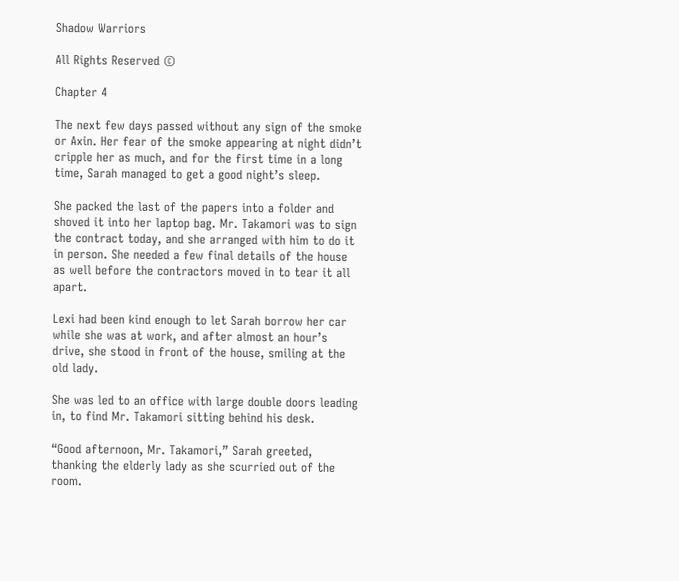Shadow Warriors

All Rights Reserved ©

Chapter 4

The next few days passed without any sign of the smoke or Axin. Her fear of the smoke appearing at night didn’t cripple her as much, and for the first time in a long time, Sarah managed to get a good night’s sleep.

She packed the last of the papers into a folder and shoved it into her laptop bag. Mr. Takamori was to sign the contract today, and she arranged with him to do it in person. She needed a few final details of the house as well before the contractors moved in to tear it all apart.

Lexi had been kind enough to let Sarah borrow her car while she was at work, and after almost an hour’s drive, she stood in front of the house, smiling at the old lady.

She was led to an office with large double doors leading in, to find Mr. Takamori sitting behind his desk.

“Good afternoon, Mr. Takamori,” Sarah greeted, thanking the elderly lady as she scurried out of the room.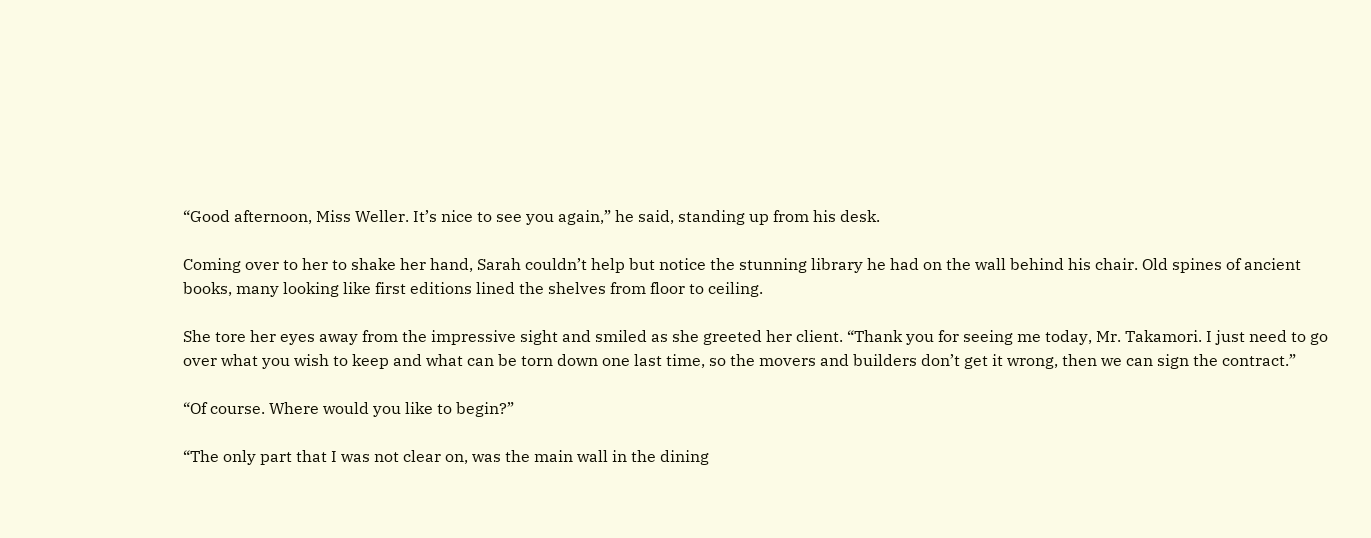“Good afternoon, Miss Weller. It’s nice to see you again,” he said, standing up from his desk.

Coming over to her to shake her hand, Sarah couldn’t help but notice the stunning library he had on the wall behind his chair. Old spines of ancient books, many looking like first editions lined the shelves from floor to ceiling.

She tore her eyes away from the impressive sight and smiled as she greeted her client. “Thank you for seeing me today, Mr. Takamori. I just need to go over what you wish to keep and what can be torn down one last time, so the movers and builders don’t get it wrong, then we can sign the contract.”

“Of course. Where would you like to begin?”

“The only part that I was not clear on, was the main wall in the dining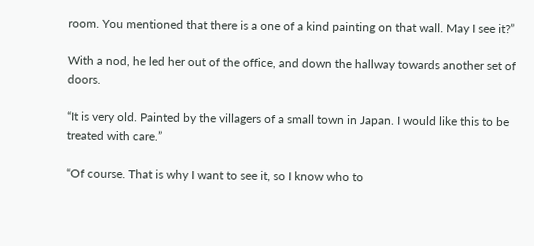room. You mentioned that there is a one of a kind painting on that wall. May I see it?”

With a nod, he led her out of the office, and down the hallway towards another set of doors.

“It is very old. Painted by the villagers of a small town in Japan. I would like this to be treated with care.”

“Of course. That is why I want to see it, so I know who to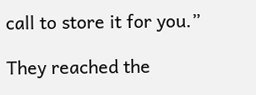call to store it for you.”

They reached the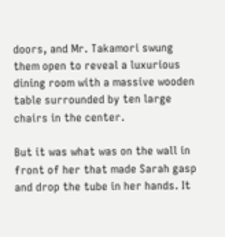doors, and Mr. Takamori swung them open to reveal a luxurious dining room with a massive wooden table surrounded by ten large chairs in the center.

But it was what was on the wall in front of her that made Sarah gasp and drop the tube in her hands. It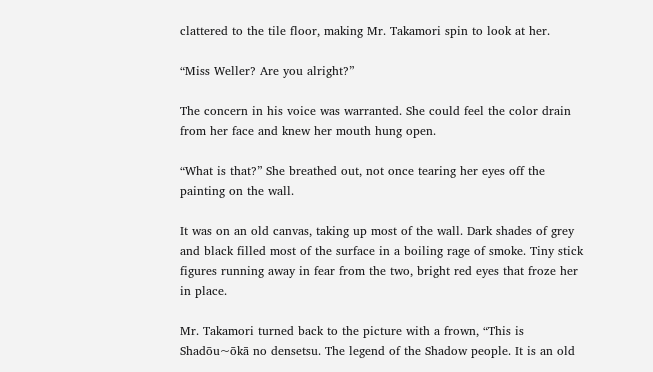clattered to the tile floor, making Mr. Takamori spin to look at her.

“Miss Weller? Are you alright?”

The concern in his voice was warranted. She could feel the color drain from her face and knew her mouth hung open.

“What is that?” She breathed out, not once tearing her eyes off the painting on the wall.

It was on an old canvas, taking up most of the wall. Dark shades of grey and black filled most of the surface in a boiling rage of smoke. Tiny stick figures running away in fear from the two, bright red eyes that froze her in place.

Mr. Takamori turned back to the picture with a frown, “This is Shadōu~ōkā no densetsu. The legend of the Shadow people. It is an old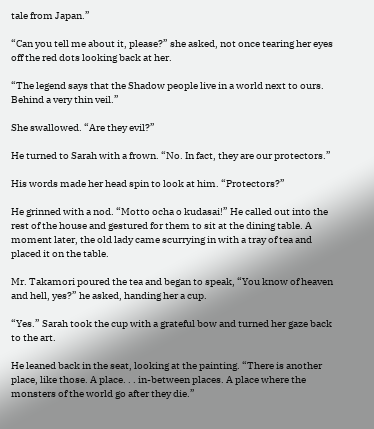tale from Japan.”

“Can you tell me about it, please?” she asked, not once tearing her eyes off the red dots looking back at her.

“The legend says that the Shadow people live in a world next to ours. Behind a very thin veil.”

She swallowed. “Are they evil?”

He turned to Sarah with a frown. “No. In fact, they are our protectors.”

His words made her head spin to look at him. “Protectors?”

He grinned with a nod. “Motto ocha o kudasai!” He called out into the rest of the house and gestured for them to sit at the dining table. A moment later, the old lady came scurrying in with a tray of tea and placed it on the table.

Mr. Takamori poured the tea and began to speak, “You know of heaven and hell, yes?” he asked, handing her a cup.

“Yes.” Sarah took the cup with a grateful bow and turned her gaze back to the art.

He leaned back in the seat, looking at the painting. “There is another place, like those. A place. . . in-between places. A place where the monsters of the world go after they die.”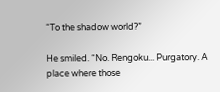“To the shadow world?”

He smiled. “No. Rengoku... Purgatory. A place where those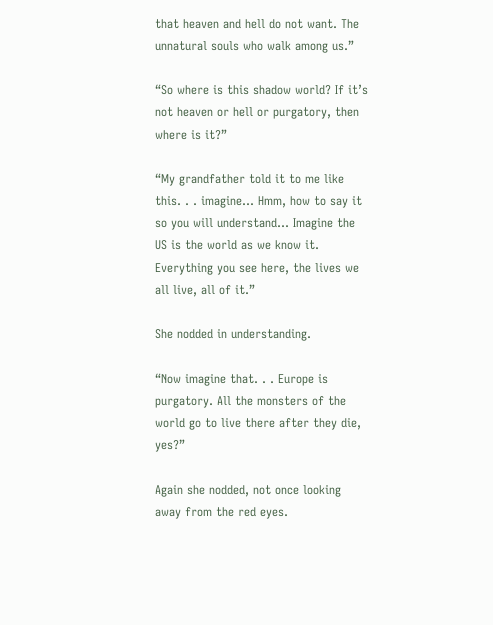that heaven and hell do not want. The unnatural souls who walk among us.”

“So where is this shadow world? If it’s not heaven or hell or purgatory, then where is it?”

“My grandfather told it to me like this. . . imagine... Hmm, how to say it so you will understand... Imagine the US is the world as we know it. Everything you see here, the lives we all live, all of it.”

She nodded in understanding.

“Now imagine that. . . Europe is purgatory. All the monsters of the world go to live there after they die, yes?”

Again she nodded, not once looking away from the red eyes.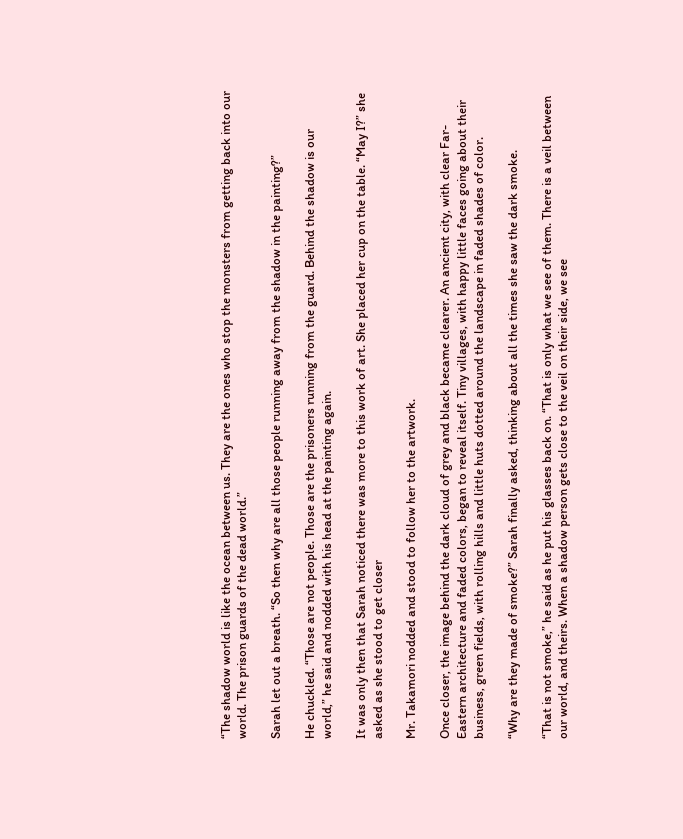“The shadow world is like the ocean between us. They are the ones who stop the monsters from getting back into our world. The prison guards of the dead world.”

Sarah let out a breath. “So then why are all those people running away from the shadow in the painting?”

He chuckled. “Those are not people. Those are the prisoners running from the guard. Behind the shadow is our world,” he said and nodded with his head at the painting again.

It was only then that Sarah noticed there was more to this work of art. She placed her cup on the table. “May I?” she asked as she stood to get closer

Mr. Takamori nodded and stood to follow her to the artwork.

Once closer, the image behind the dark cloud of grey and black became clearer. An ancient city, with clear Far-Eastern architecture and faded colors, began to reveal itself. Tiny villages, with happy little faces going about their business, green fields, with rolling hills and little huts dotted around the landscape in faded shades of color.

“Why are they made of smoke?” Sarah finally asked, thinking about all the times she saw the dark smoke.

“That is not smoke,” he said as he put his glasses back on. “That is only what we see of them. There is a veil between our world, and theirs. When a shadow person gets close to the veil on their side, we see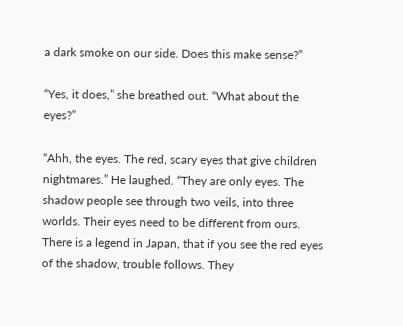a dark smoke on our side. Does this make sense?”

“Yes, it does,” she breathed out. “What about the eyes?”

“Ahh, the eyes. The red, scary eyes that give children nightmares.” He laughed. “They are only eyes. The shadow people see through two veils, into three worlds. Their eyes need to be different from ours. There is a legend in Japan, that if you see the red eyes of the shadow, trouble follows. They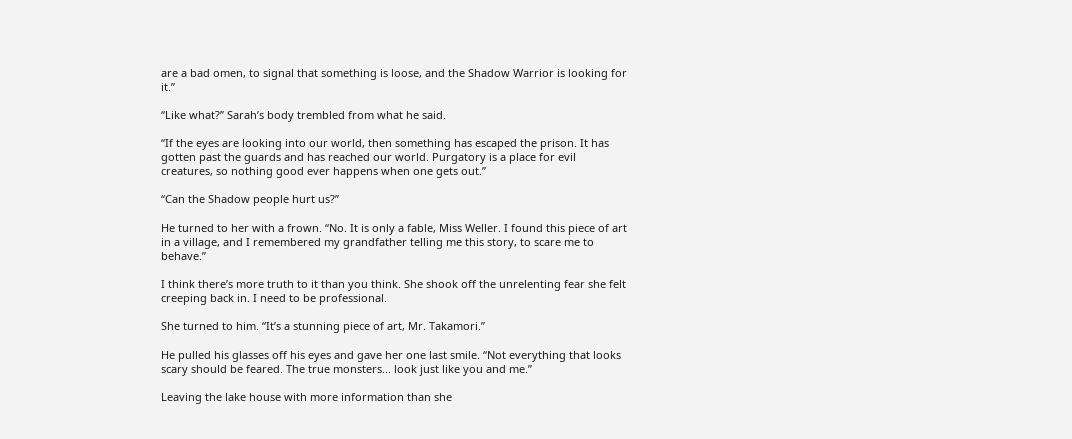are a bad omen, to signal that something is loose, and the Shadow Warrior is looking for it.”

“Like what?” Sarah’s body trembled from what he said.

“If the eyes are looking into our world, then something has escaped the prison. It has gotten past the guards and has reached our world. Purgatory is a place for evil creatures, so nothing good ever happens when one gets out.”

“Can the Shadow people hurt us?”

He turned to her with a frown. “No. It is only a fable, Miss Weller. I found this piece of art in a village, and I remembered my grandfather telling me this story, to scare me to behave.”

I think there’s more truth to it than you think. She shook off the unrelenting fear she felt creeping back in. I need to be professional.

She turned to him. “It’s a stunning piece of art, Mr. Takamori.”

He pulled his glasses off his eyes and gave her one last smile. “Not everything that looks scary should be feared. The true monsters... look just like you and me.”

Leaving the lake house with more information than she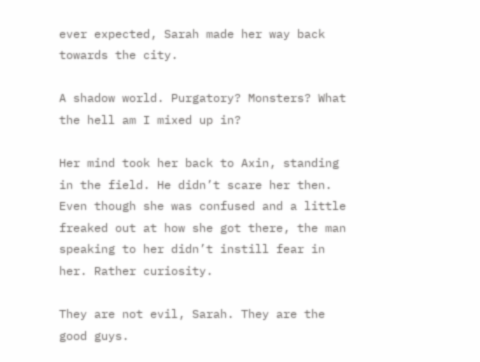ever expected, Sarah made her way back towards the city.

A shadow world. Purgatory? Monsters? What the hell am I mixed up in?

Her mind took her back to Axin, standing in the field. He didn’t scare her then. Even though she was confused and a little freaked out at how she got there, the man speaking to her didn’t instill fear in her. Rather curiosity.

They are not evil, Sarah. They are the good guys.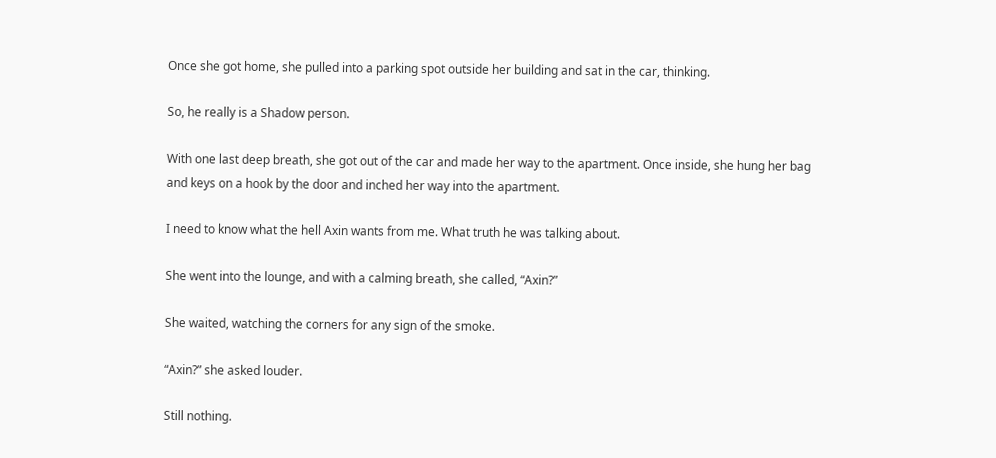Once she got home, she pulled into a parking spot outside her building and sat in the car, thinking.

So, he really is a Shadow person.

With one last deep breath, she got out of the car and made her way to the apartment. Once inside, she hung her bag and keys on a hook by the door and inched her way into the apartment.

I need to know what the hell Axin wants from me. What truth he was talking about.

She went into the lounge, and with a calming breath, she called, “Axin?”

She waited, watching the corners for any sign of the smoke.

“Axin?” she asked louder.

Still nothing.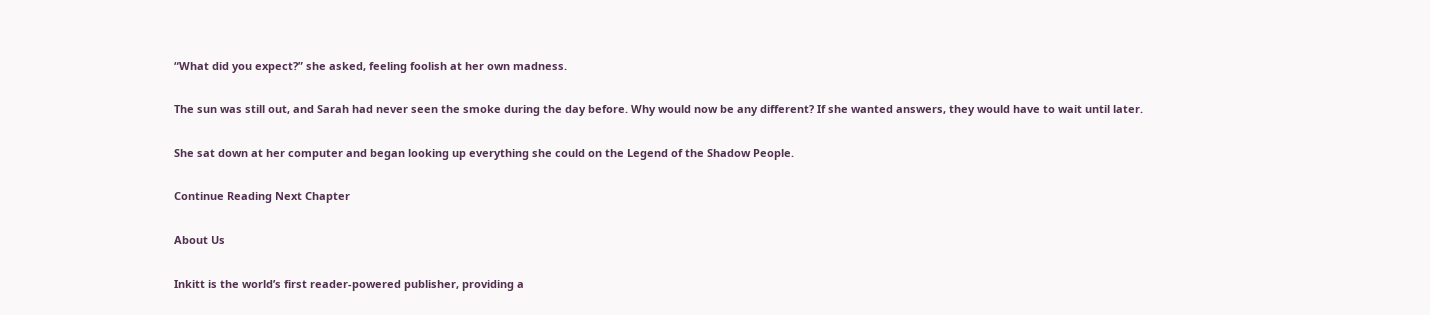“What did you expect?” she asked, feeling foolish at her own madness.

The sun was still out, and Sarah had never seen the smoke during the day before. Why would now be any different? If she wanted answers, they would have to wait until later.

She sat down at her computer and began looking up everything she could on the Legend of the Shadow People.

Continue Reading Next Chapter

About Us

Inkitt is the world’s first reader-powered publisher, providing a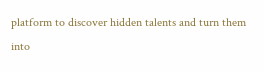platform to discover hidden talents and turn them into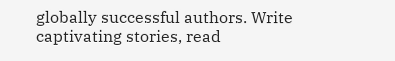globally successful authors. Write captivating stories, read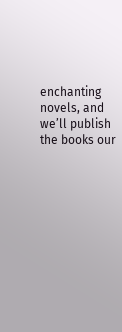enchanting novels, and we’ll publish the books our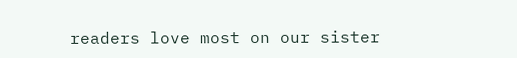readers love most on our sister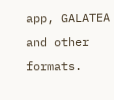app, GALATEA and other formats.